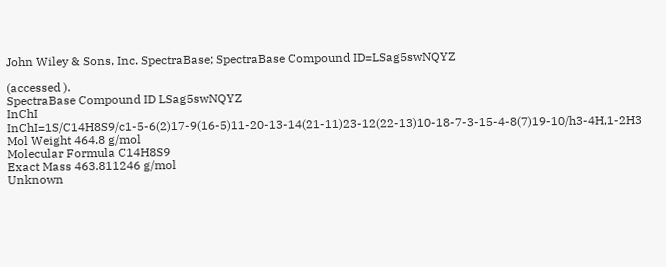John Wiley & Sons, Inc. SpectraBase; SpectraBase Compound ID=LSag5swNQYZ

(accessed ).
SpectraBase Compound ID LSag5swNQYZ
InChI InChI=1S/C14H8S9/c1-5-6(2)17-9(16-5)11-20-13-14(21-11)23-12(22-13)10-18-7-3-15-4-8(7)19-10/h3-4H,1-2H3
Mol Weight 464.8 g/mol
Molecular Formula C14H8S9
Exact Mass 463.811246 g/mol
Unknown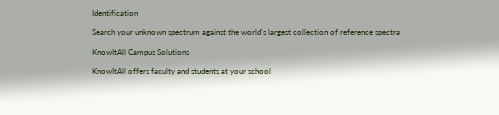Identification

Search your unknown spectrum against the world's largest collection of reference spectra

KnowItAll Campus Solutions

KnowItAll offers faculty and students at your school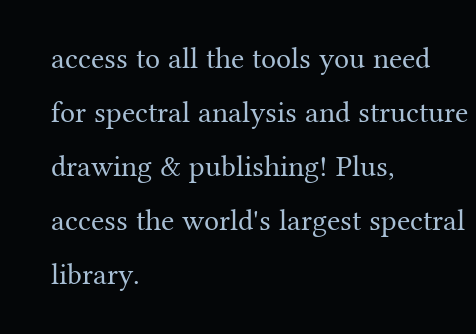access to all the tools you need for spectral analysis and structure drawing & publishing! Plus, access the world's largest spectral library.